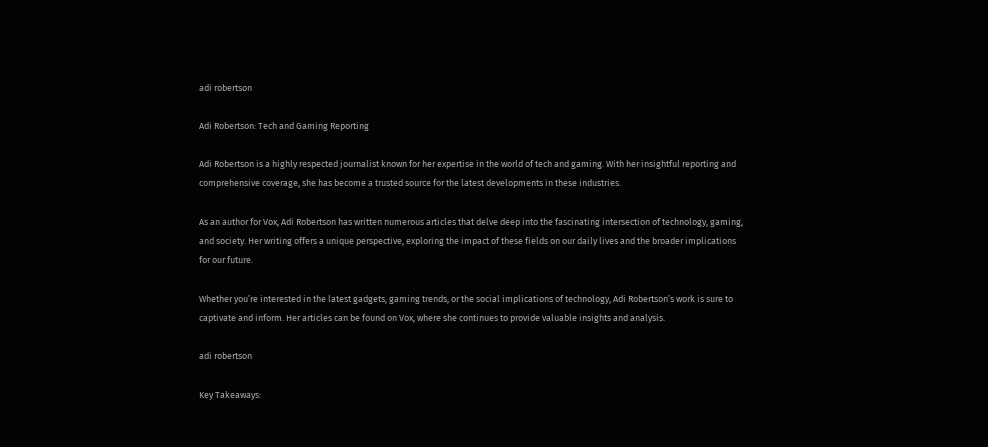adi robertson

Adi Robertson: Tech and Gaming Reporting

Adi Robertson is a highly respected journalist known for her expertise in the world of tech and gaming. With her insightful reporting and comprehensive coverage, she has become a trusted source for the latest developments in these industries.

As an author for Vox, Adi Robertson has written numerous articles that delve deep into the fascinating intersection of technology, gaming, and society. Her writing offers a unique perspective, exploring the impact of these fields on our daily lives and the broader implications for our future.

Whether you’re interested in the latest gadgets, gaming trends, or the social implications of technology, Adi Robertson’s work is sure to captivate and inform. Her articles can be found on Vox, where she continues to provide valuable insights and analysis.

adi robertson

Key Takeaways: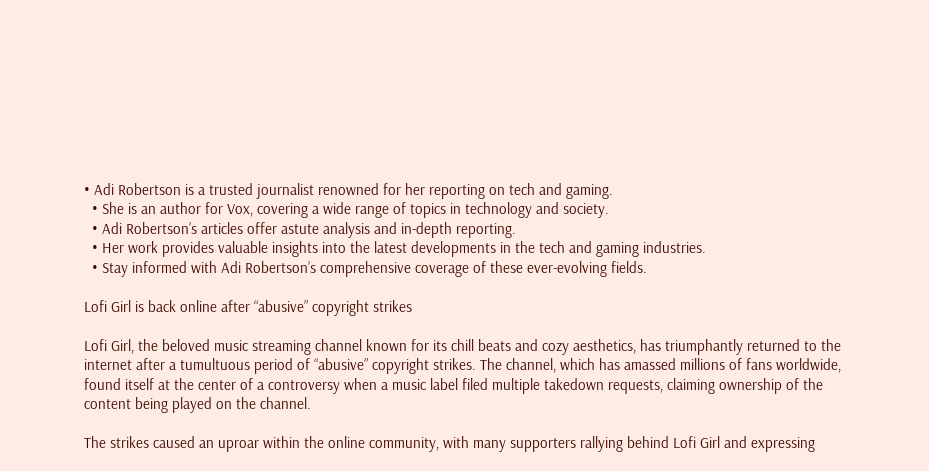• Adi Robertson is a trusted journalist renowned for her reporting on tech and gaming.
  • She is an author for Vox, covering a wide range of topics in technology and society.
  • Adi Robertson’s articles offer astute analysis and in-depth reporting.
  • Her work provides valuable insights into the latest developments in the tech and gaming industries.
  • Stay informed with Adi Robertson’s comprehensive coverage of these ever-evolving fields.

Lofi Girl is back online after “abusive” copyright strikes

Lofi Girl, the beloved music streaming channel known for its chill beats and cozy aesthetics, has triumphantly returned to the internet after a tumultuous period of “abusive” copyright strikes. The channel, which has amassed millions of fans worldwide, found itself at the center of a controversy when a music label filed multiple takedown requests, claiming ownership of the content being played on the channel.

The strikes caused an uproar within the online community, with many supporters rallying behind Lofi Girl and expressing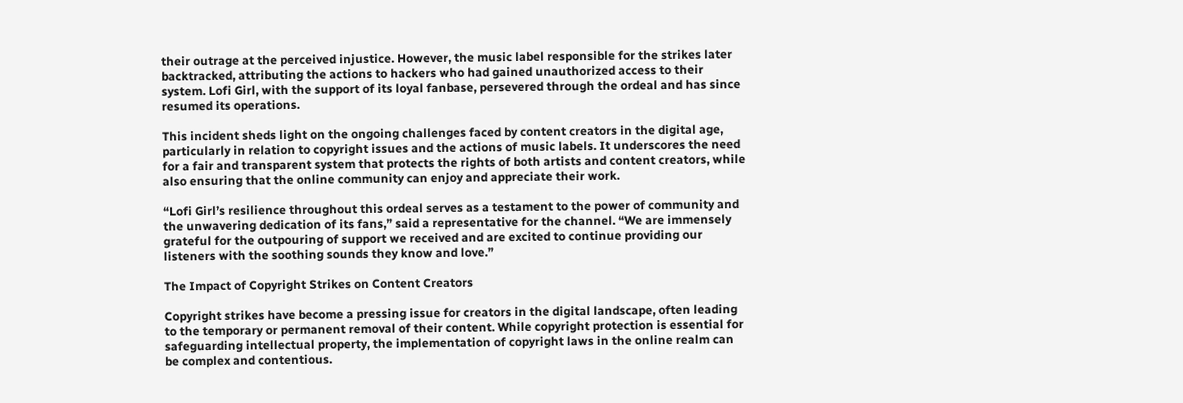their outrage at the perceived injustice. However, the music label responsible for the strikes later backtracked, attributing the actions to hackers who had gained unauthorized access to their system. Lofi Girl, with the support of its loyal fanbase, persevered through the ordeal and has since resumed its operations.

This incident sheds light on the ongoing challenges faced by content creators in the digital age, particularly in relation to copyright issues and the actions of music labels. It underscores the need for a fair and transparent system that protects the rights of both artists and content creators, while also ensuring that the online community can enjoy and appreciate their work.

“Lofi Girl’s resilience throughout this ordeal serves as a testament to the power of community and the unwavering dedication of its fans,” said a representative for the channel. “We are immensely grateful for the outpouring of support we received and are excited to continue providing our listeners with the soothing sounds they know and love.”

The Impact of Copyright Strikes on Content Creators

Copyright strikes have become a pressing issue for creators in the digital landscape, often leading to the temporary or permanent removal of their content. While copyright protection is essential for safeguarding intellectual property, the implementation of copyright laws in the online realm can be complex and contentious.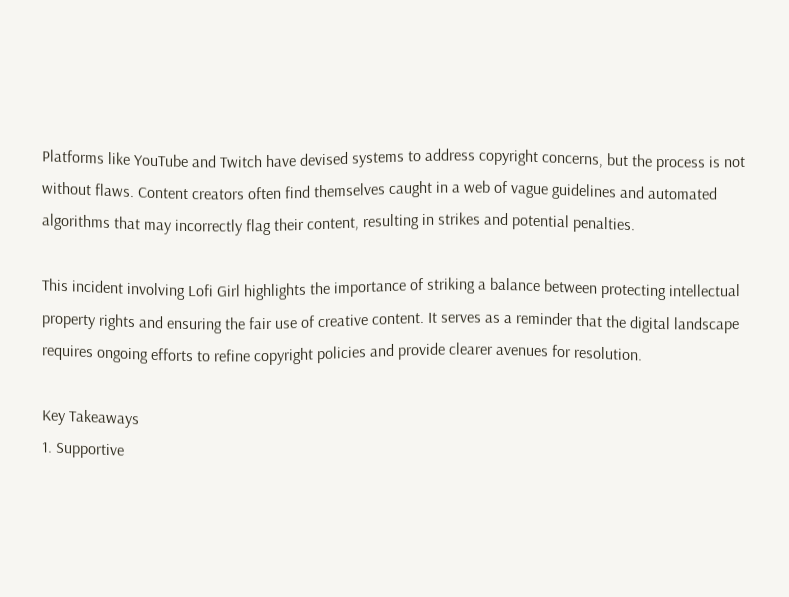Platforms like YouTube and Twitch have devised systems to address copyright concerns, but the process is not without flaws. Content creators often find themselves caught in a web of vague guidelines and automated algorithms that may incorrectly flag their content, resulting in strikes and potential penalties.

This incident involving Lofi Girl highlights the importance of striking a balance between protecting intellectual property rights and ensuring the fair use of creative content. It serves as a reminder that the digital landscape requires ongoing efforts to refine copyright policies and provide clearer avenues for resolution.

Key Takeaways
1. Supportive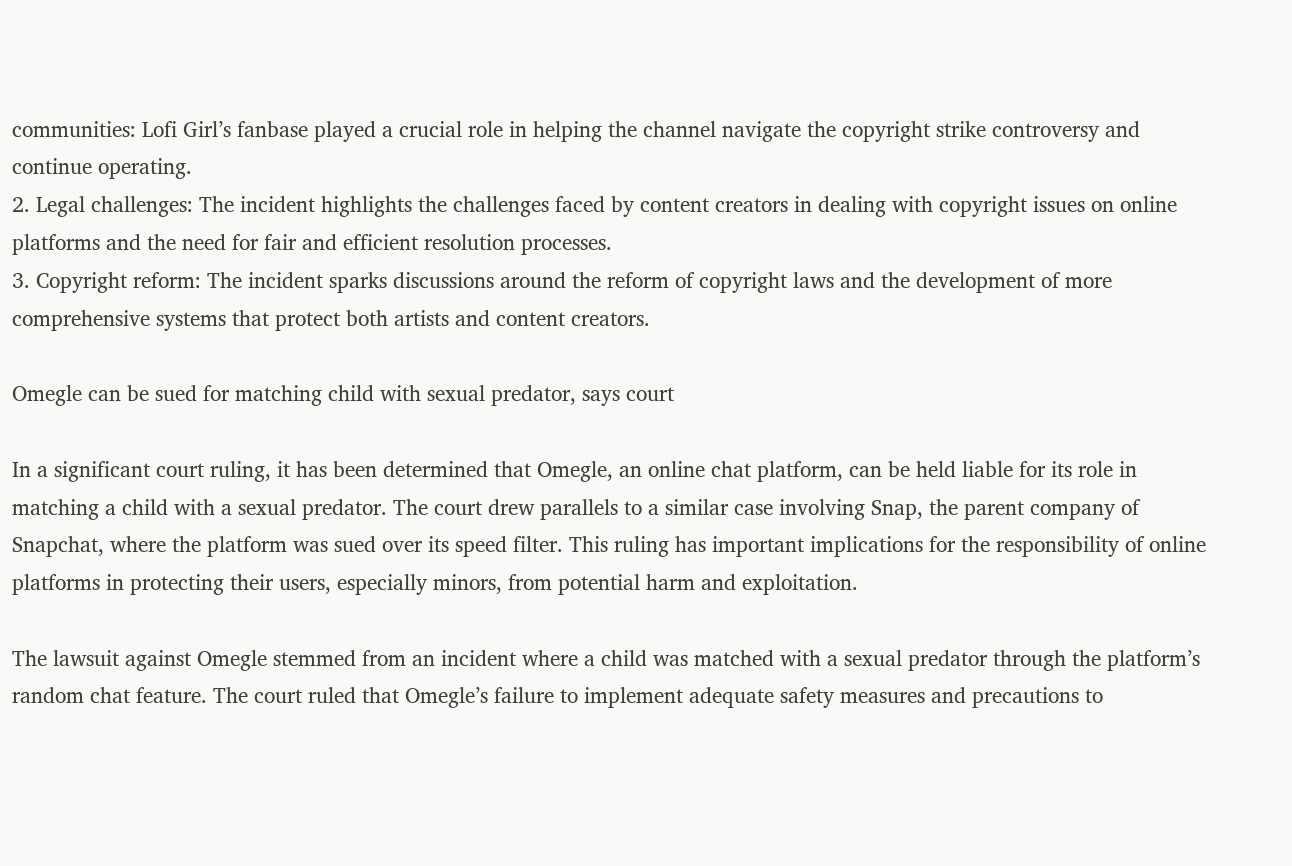communities: Lofi Girl’s fanbase played a crucial role in helping the channel navigate the copyright strike controversy and continue operating.
2. Legal challenges: The incident highlights the challenges faced by content creators in dealing with copyright issues on online platforms and the need for fair and efficient resolution processes.
3. Copyright reform: The incident sparks discussions around the reform of copyright laws and the development of more comprehensive systems that protect both artists and content creators.

Omegle can be sued for matching child with sexual predator, says court

In a significant court ruling, it has been determined that Omegle, an online chat platform, can be held liable for its role in matching a child with a sexual predator. The court drew parallels to a similar case involving Snap, the parent company of Snapchat, where the platform was sued over its speed filter. This ruling has important implications for the responsibility of online platforms in protecting their users, especially minors, from potential harm and exploitation.

The lawsuit against Omegle stemmed from an incident where a child was matched with a sexual predator through the platform’s random chat feature. The court ruled that Omegle’s failure to implement adequate safety measures and precautions to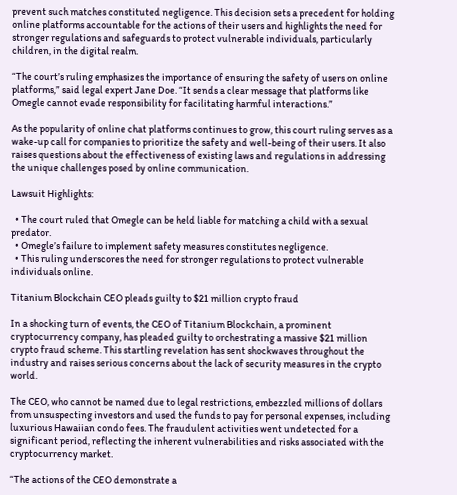prevent such matches constituted negligence. This decision sets a precedent for holding online platforms accountable for the actions of their users and highlights the need for stronger regulations and safeguards to protect vulnerable individuals, particularly children, in the digital realm.

“The court’s ruling emphasizes the importance of ensuring the safety of users on online platforms,” said legal expert Jane Doe. “It sends a clear message that platforms like Omegle cannot evade responsibility for facilitating harmful interactions.”

As the popularity of online chat platforms continues to grow, this court ruling serves as a wake-up call for companies to prioritize the safety and well-being of their users. It also raises questions about the effectiveness of existing laws and regulations in addressing the unique challenges posed by online communication.

Lawsuit Highlights:

  • The court ruled that Omegle can be held liable for matching a child with a sexual predator.
  • Omegle’s failure to implement safety measures constitutes negligence.
  • This ruling underscores the need for stronger regulations to protect vulnerable individuals online.

Titanium Blockchain CEO pleads guilty to $21 million crypto fraud

In a shocking turn of events, the CEO of Titanium Blockchain, a prominent cryptocurrency company, has pleaded guilty to orchestrating a massive $21 million crypto fraud scheme. This startling revelation has sent shockwaves throughout the industry and raises serious concerns about the lack of security measures in the crypto world.

The CEO, who cannot be named due to legal restrictions, embezzled millions of dollars from unsuspecting investors and used the funds to pay for personal expenses, including luxurious Hawaiian condo fees. The fraudulent activities went undetected for a significant period, reflecting the inherent vulnerabilities and risks associated with the cryptocurrency market.

“The actions of the CEO demonstrate a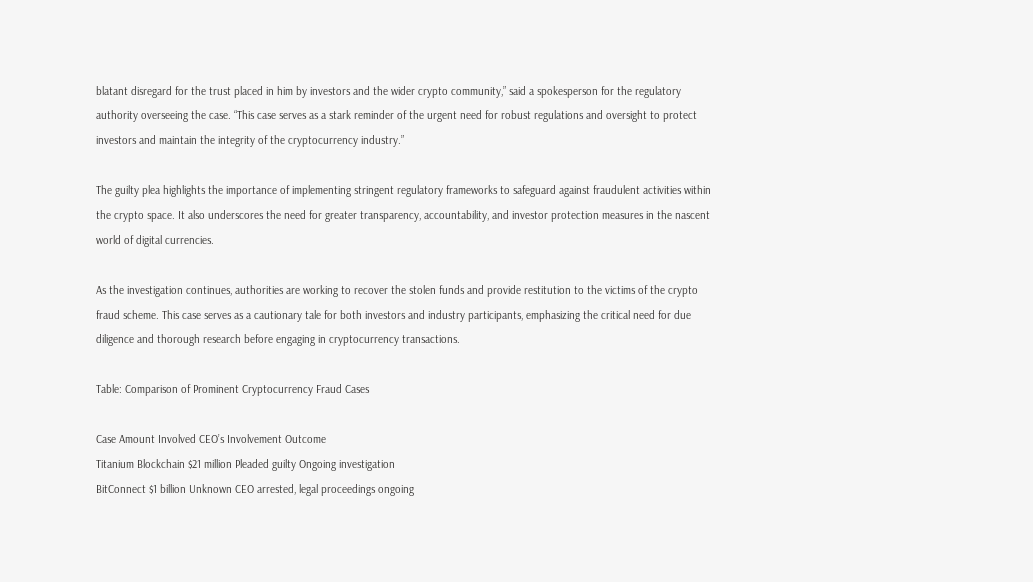blatant disregard for the trust placed in him by investors and the wider crypto community,” said a spokesperson for the regulatory authority overseeing the case. “This case serves as a stark reminder of the urgent need for robust regulations and oversight to protect investors and maintain the integrity of the cryptocurrency industry.”

The guilty plea highlights the importance of implementing stringent regulatory frameworks to safeguard against fraudulent activities within the crypto space. It also underscores the need for greater transparency, accountability, and investor protection measures in the nascent world of digital currencies.

As the investigation continues, authorities are working to recover the stolen funds and provide restitution to the victims of the crypto fraud scheme. This case serves as a cautionary tale for both investors and industry participants, emphasizing the critical need for due diligence and thorough research before engaging in cryptocurrency transactions.

Table: Comparison of Prominent Cryptocurrency Fraud Cases

Case Amount Involved CEO’s Involvement Outcome
Titanium Blockchain $21 million Pleaded guilty Ongoing investigation
BitConnect $1 billion Unknown CEO arrested, legal proceedings ongoing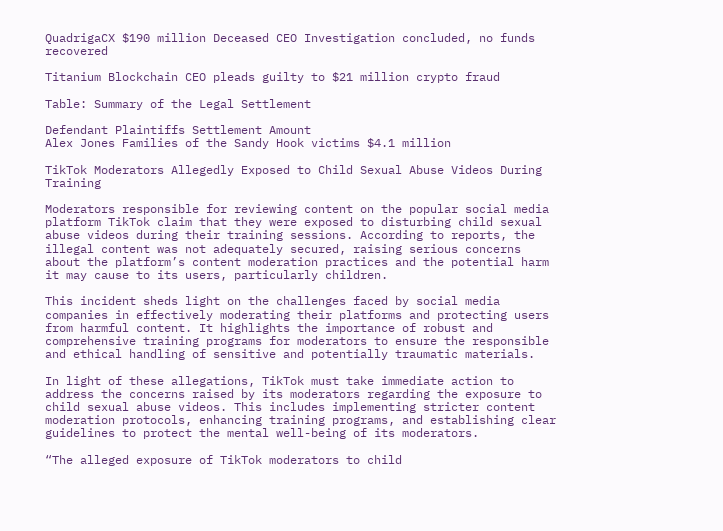QuadrigaCX $190 million Deceased CEO Investigation concluded, no funds recovered

Titanium Blockchain CEO pleads guilty to $21 million crypto fraud

Table: Summary of the Legal Settlement

Defendant Plaintiffs Settlement Amount
Alex Jones Families of the Sandy Hook victims $4.1 million

TikTok Moderators Allegedly Exposed to Child Sexual Abuse Videos During Training

Moderators responsible for reviewing content on the popular social media platform TikTok claim that they were exposed to disturbing child sexual abuse videos during their training sessions. According to reports, the illegal content was not adequately secured, raising serious concerns about the platform’s content moderation practices and the potential harm it may cause to its users, particularly children.

This incident sheds light on the challenges faced by social media companies in effectively moderating their platforms and protecting users from harmful content. It highlights the importance of robust and comprehensive training programs for moderators to ensure the responsible and ethical handling of sensitive and potentially traumatic materials.

In light of these allegations, TikTok must take immediate action to address the concerns raised by its moderators regarding the exposure to child sexual abuse videos. This includes implementing stricter content moderation protocols, enhancing training programs, and establishing clear guidelines to protect the mental well-being of its moderators.

“The alleged exposure of TikTok moderators to child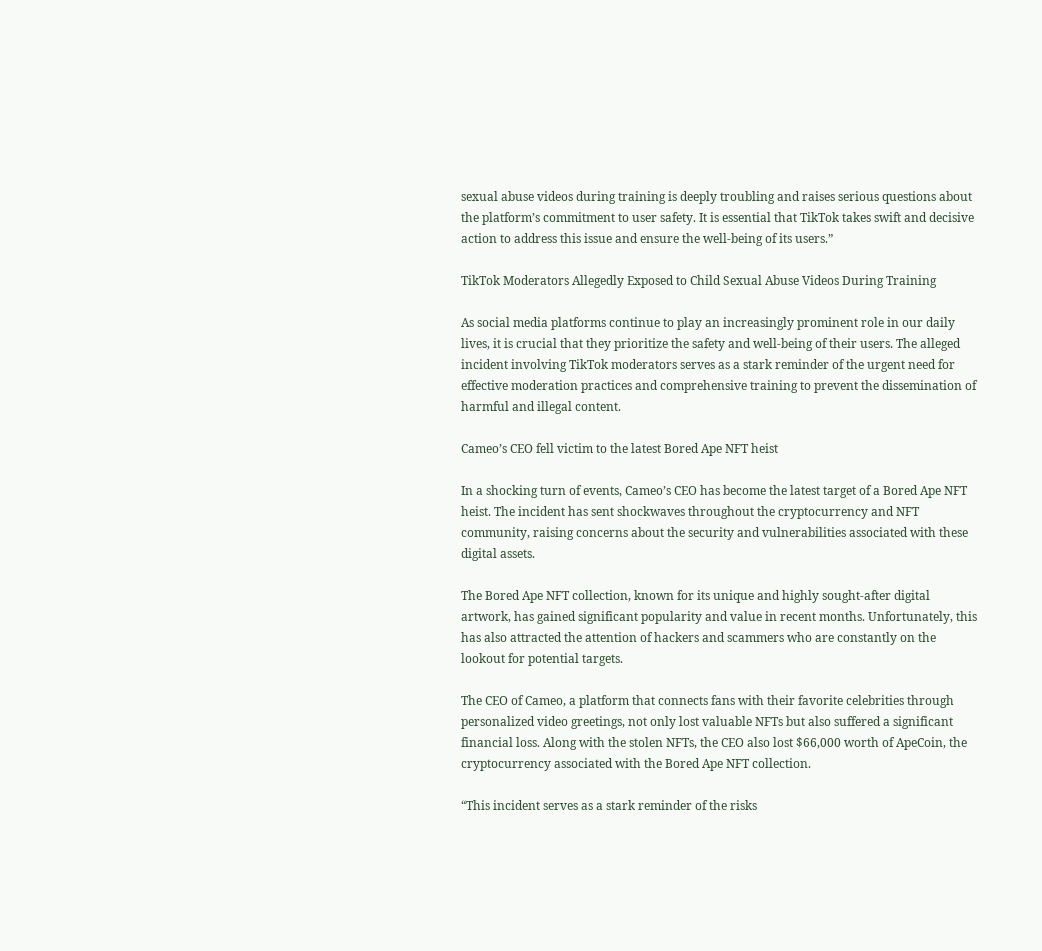sexual abuse videos during training is deeply troubling and raises serious questions about the platform’s commitment to user safety. It is essential that TikTok takes swift and decisive action to address this issue and ensure the well-being of its users.”

TikTok Moderators Allegedly Exposed to Child Sexual Abuse Videos During Training

As social media platforms continue to play an increasingly prominent role in our daily lives, it is crucial that they prioritize the safety and well-being of their users. The alleged incident involving TikTok moderators serves as a stark reminder of the urgent need for effective moderation practices and comprehensive training to prevent the dissemination of harmful and illegal content.

Cameo’s CEO fell victim to the latest Bored Ape NFT heist

In a shocking turn of events, Cameo’s CEO has become the latest target of a Bored Ape NFT heist. The incident has sent shockwaves throughout the cryptocurrency and NFT community, raising concerns about the security and vulnerabilities associated with these digital assets.

The Bored Ape NFT collection, known for its unique and highly sought-after digital artwork, has gained significant popularity and value in recent months. Unfortunately, this has also attracted the attention of hackers and scammers who are constantly on the lookout for potential targets.

The CEO of Cameo, a platform that connects fans with their favorite celebrities through personalized video greetings, not only lost valuable NFTs but also suffered a significant financial loss. Along with the stolen NFTs, the CEO also lost $66,000 worth of ApeCoin, the cryptocurrency associated with the Bored Ape NFT collection.

“This incident serves as a stark reminder of the risks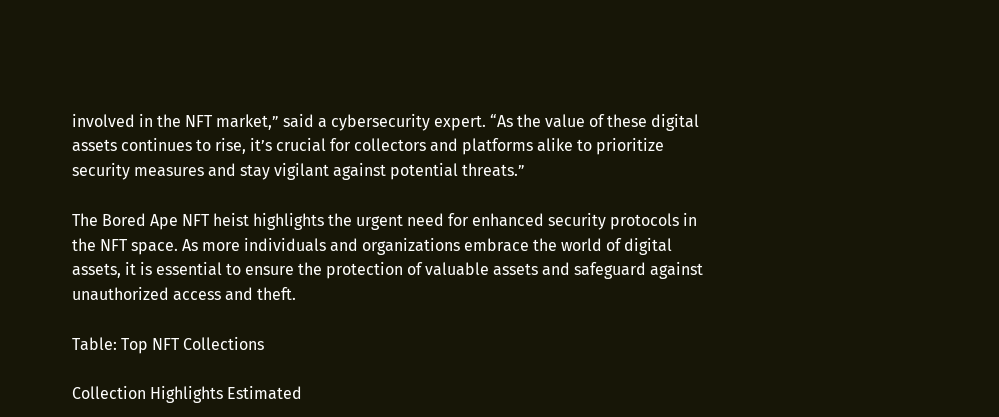involved in the NFT market,” said a cybersecurity expert. “As the value of these digital assets continues to rise, it’s crucial for collectors and platforms alike to prioritize security measures and stay vigilant against potential threats.”

The Bored Ape NFT heist highlights the urgent need for enhanced security protocols in the NFT space. As more individuals and organizations embrace the world of digital assets, it is essential to ensure the protection of valuable assets and safeguard against unauthorized access and theft.

Table: Top NFT Collections

Collection Highlights Estimated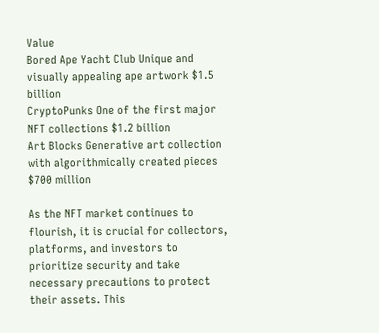Value
Bored Ape Yacht Club Unique and visually appealing ape artwork $1.5 billion
CryptoPunks One of the first major NFT collections $1.2 billion
Art Blocks Generative art collection with algorithmically created pieces $700 million

As the NFT market continues to flourish, it is crucial for collectors, platforms, and investors to prioritize security and take necessary precautions to protect their assets. This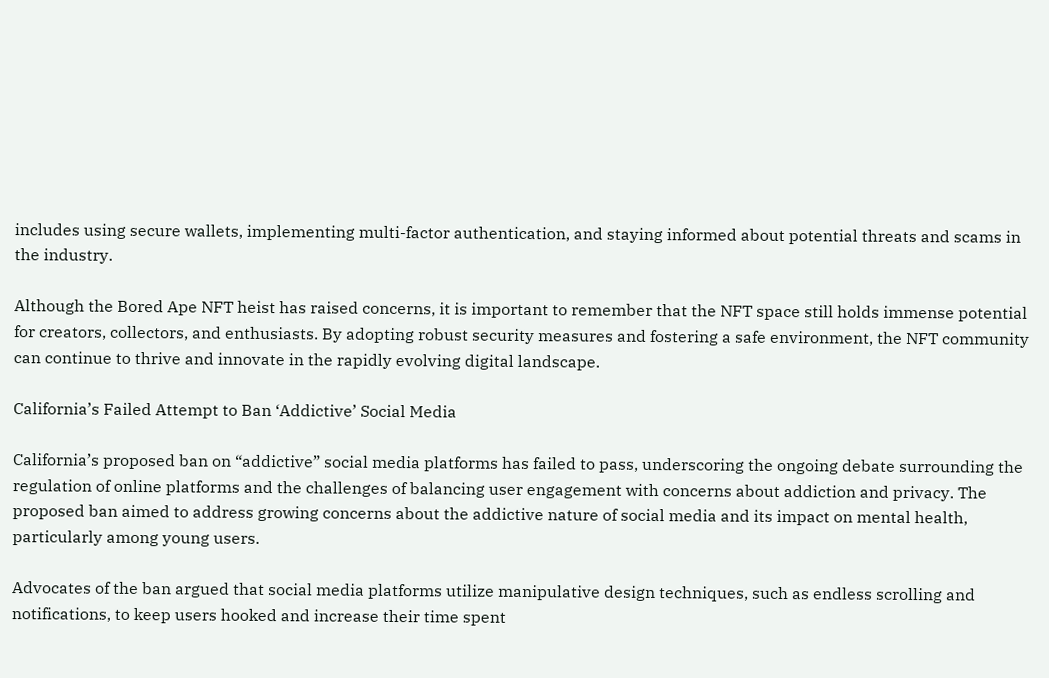includes using secure wallets, implementing multi-factor authentication, and staying informed about potential threats and scams in the industry.

Although the Bored Ape NFT heist has raised concerns, it is important to remember that the NFT space still holds immense potential for creators, collectors, and enthusiasts. By adopting robust security measures and fostering a safe environment, the NFT community can continue to thrive and innovate in the rapidly evolving digital landscape.

California’s Failed Attempt to Ban ‘Addictive’ Social Media

California’s proposed ban on “addictive” social media platforms has failed to pass, underscoring the ongoing debate surrounding the regulation of online platforms and the challenges of balancing user engagement with concerns about addiction and privacy. The proposed ban aimed to address growing concerns about the addictive nature of social media and its impact on mental health, particularly among young users.

Advocates of the ban argued that social media platforms utilize manipulative design techniques, such as endless scrolling and notifications, to keep users hooked and increase their time spent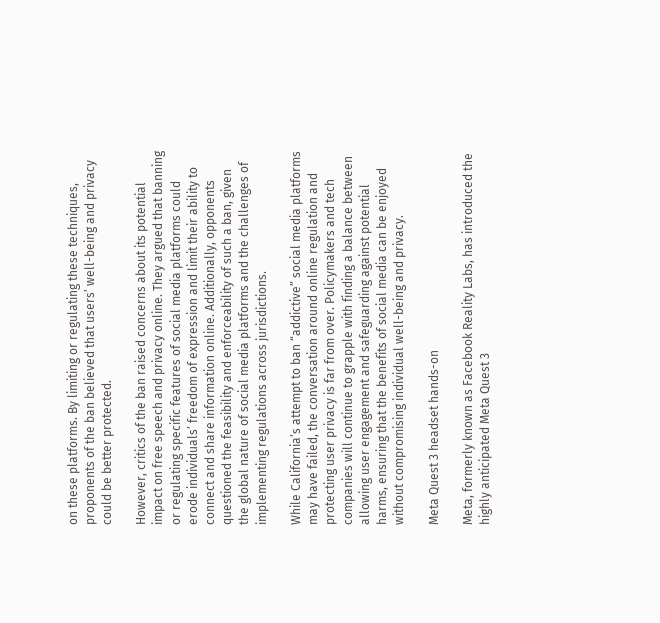on these platforms. By limiting or regulating these techniques, proponents of the ban believed that users’ well-being and privacy could be better protected.

However, critics of the ban raised concerns about its potential impact on free speech and privacy online. They argued that banning or regulating specific features of social media platforms could erode individuals’ freedom of expression and limit their ability to connect and share information online. Additionally, opponents questioned the feasibility and enforceability of such a ban, given the global nature of social media platforms and the challenges of implementing regulations across jurisdictions.

While California’s attempt to ban “addictive” social media platforms may have failed, the conversation around online regulation and protecting user privacy is far from over. Policymakers and tech companies will continue to grapple with finding a balance between allowing user engagement and safeguarding against potential harms, ensuring that the benefits of social media can be enjoyed without compromising individual well-being and privacy.

Meta Quest 3 headset hands-on

Meta, formerly known as Facebook Reality Labs, has introduced the highly anticipated Meta Quest 3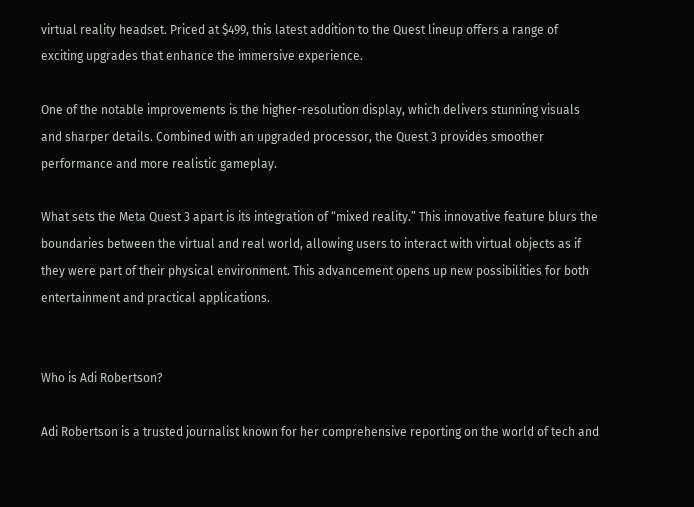virtual reality headset. Priced at $499, this latest addition to the Quest lineup offers a range of exciting upgrades that enhance the immersive experience.

One of the notable improvements is the higher-resolution display, which delivers stunning visuals and sharper details. Combined with an upgraded processor, the Quest 3 provides smoother performance and more realistic gameplay.

What sets the Meta Quest 3 apart is its integration of “mixed reality.” This innovative feature blurs the boundaries between the virtual and real world, allowing users to interact with virtual objects as if they were part of their physical environment. This advancement opens up new possibilities for both entertainment and practical applications.


Who is Adi Robertson?

Adi Robertson is a trusted journalist known for her comprehensive reporting on the world of tech and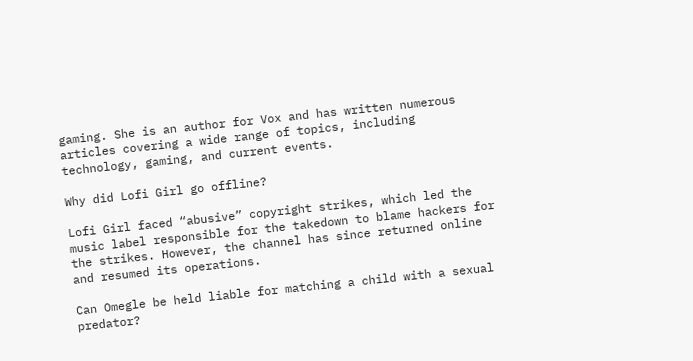gaming. She is an author for Vox and has written numerous articles covering a wide range of topics, including technology, gaming, and current events.

Why did Lofi Girl go offline?

Lofi Girl faced “abusive” copyright strikes, which led the music label responsible for the takedown to blame hackers for the strikes. However, the channel has since returned online and resumed its operations.

Can Omegle be held liable for matching a child with a sexual predator?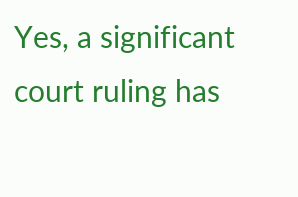Yes, a significant court ruling has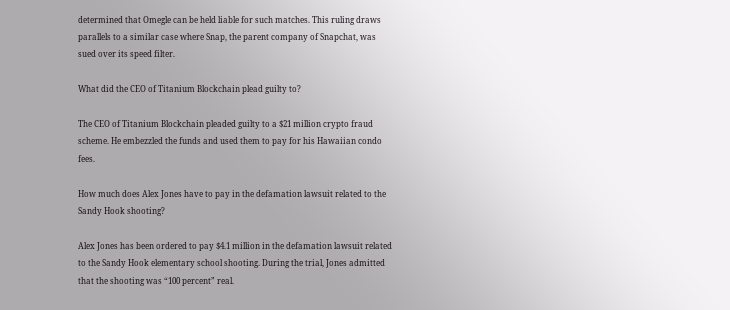determined that Omegle can be held liable for such matches. This ruling draws parallels to a similar case where Snap, the parent company of Snapchat, was sued over its speed filter.

What did the CEO of Titanium Blockchain plead guilty to?

The CEO of Titanium Blockchain pleaded guilty to a $21 million crypto fraud scheme. He embezzled the funds and used them to pay for his Hawaiian condo fees.

How much does Alex Jones have to pay in the defamation lawsuit related to the Sandy Hook shooting?

Alex Jones has been ordered to pay $4.1 million in the defamation lawsuit related to the Sandy Hook elementary school shooting. During the trial, Jones admitted that the shooting was “100 percent” real.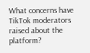What concerns have TikTok moderators raised about the platform?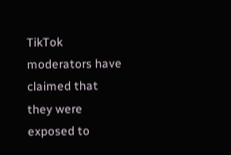TikTok moderators have claimed that they were exposed to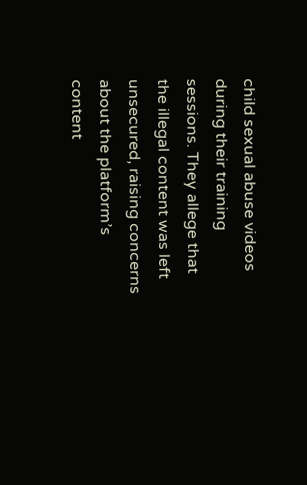child sexual abuse videos during their training sessions. They allege that the illegal content was left unsecured, raising concerns about the platform’s content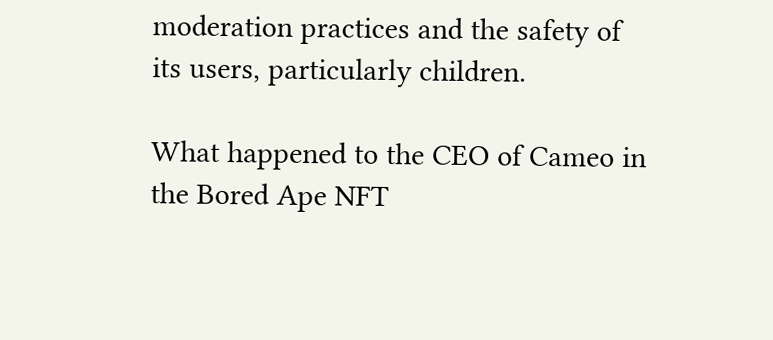moderation practices and the safety of its users, particularly children.

What happened to the CEO of Cameo in the Bored Ape NFT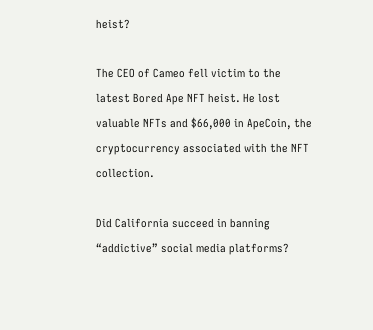heist?

The CEO of Cameo fell victim to the latest Bored Ape NFT heist. He lost valuable NFTs and $66,000 in ApeCoin, the cryptocurrency associated with the NFT collection.

Did California succeed in banning “addictive” social media platforms?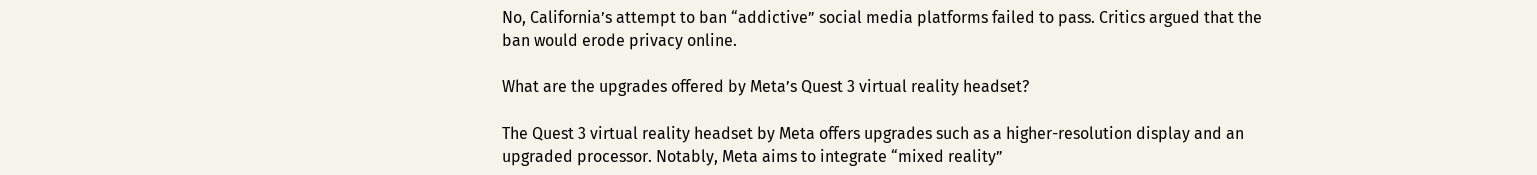No, California’s attempt to ban “addictive” social media platforms failed to pass. Critics argued that the ban would erode privacy online.

What are the upgrades offered by Meta’s Quest 3 virtual reality headset?

The Quest 3 virtual reality headset by Meta offers upgrades such as a higher-resolution display and an upgraded processor. Notably, Meta aims to integrate “mixed reality”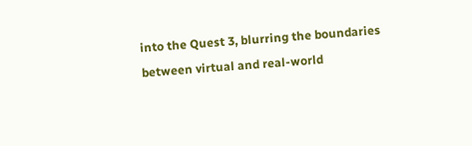into the Quest 3, blurring the boundaries between virtual and real-world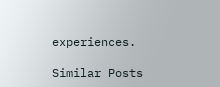experiences.

Similar Posts